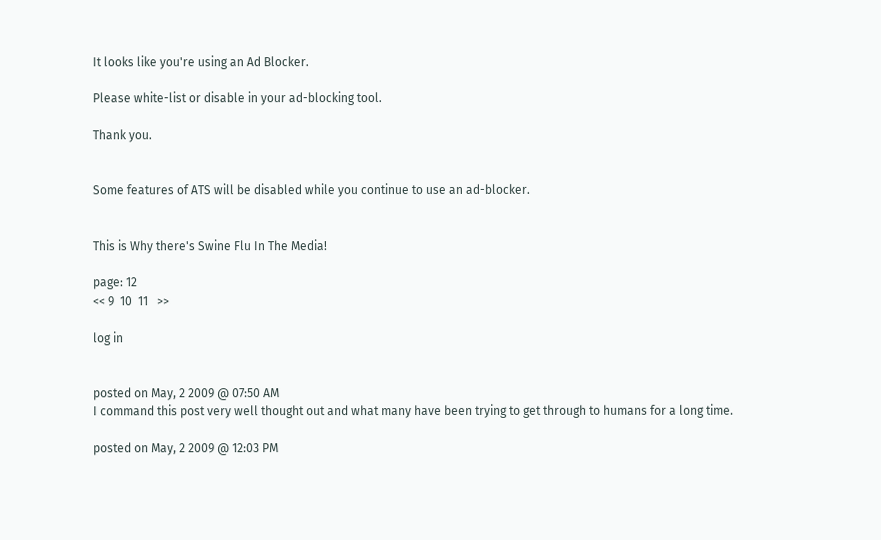It looks like you're using an Ad Blocker.

Please white-list or disable in your ad-blocking tool.

Thank you.


Some features of ATS will be disabled while you continue to use an ad-blocker.


This is Why there's Swine Flu In The Media!

page: 12
<< 9  10  11   >>

log in


posted on May, 2 2009 @ 07:50 AM
I command this post very well thought out and what many have been trying to get through to humans for a long time.

posted on May, 2 2009 @ 12:03 PM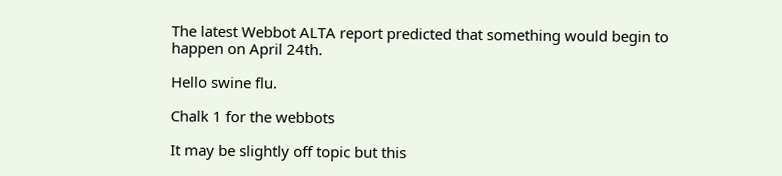The latest Webbot ALTA report predicted that something would begin to happen on April 24th.

Hello swine flu.

Chalk 1 for the webbots

It may be slightly off topic but this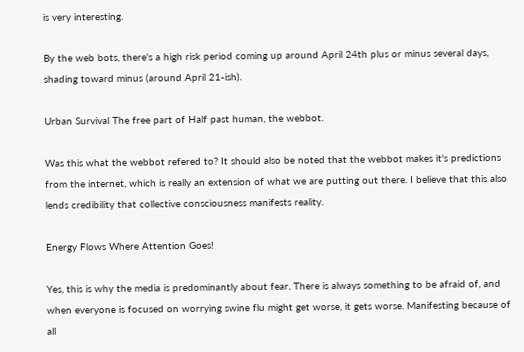is very interesting.

By the web bots, there's a high risk period coming up around April 24th plus or minus several days, shading toward minus (around April 21-ish).

Urban Survival The free part of Half past human, the webbot.

Was this what the webbot refered to? It should also be noted that the webbot makes it's predictions from the internet, which is really an extension of what we are putting out there. I believe that this also lends credibility that collective consciousness manifests reality.

Energy Flows Where Attention Goes!

Yes, this is why the media is predominantly about fear. There is always something to be afraid of, and when everyone is focused on worrying swine flu might get worse, it gets worse. Manifesting because of all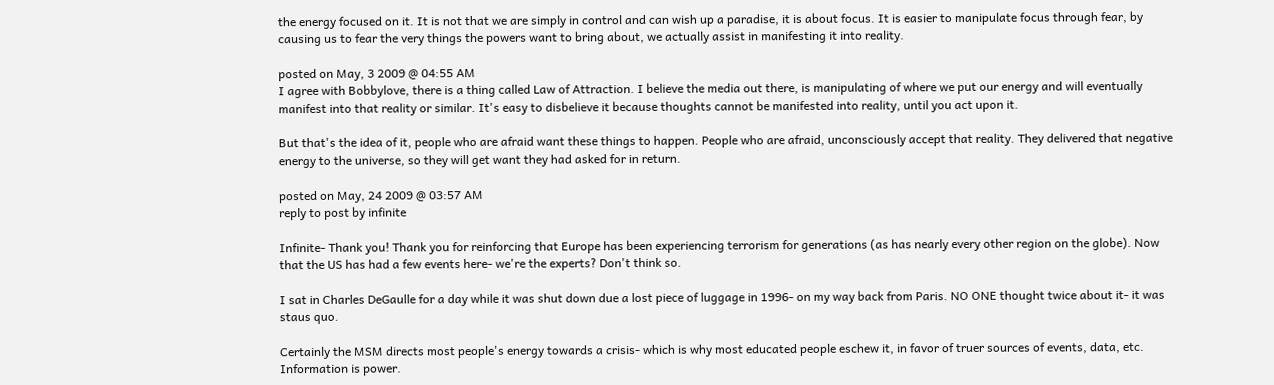the energy focused on it. It is not that we are simply in control and can wish up a paradise, it is about focus. It is easier to manipulate focus through fear, by causing us to fear the very things the powers want to bring about, we actually assist in manifesting it into reality.

posted on May, 3 2009 @ 04:55 AM
I agree with Bobbylove, there is a thing called Law of Attraction. I believe the media out there, is manipulating of where we put our energy and will eventually manifest into that reality or similar. It's easy to disbelieve it because thoughts cannot be manifested into reality, until you act upon it.

But that's the idea of it, people who are afraid want these things to happen. People who are afraid, unconsciously accept that reality. They delivered that negative energy to the universe, so they will get want they had asked for in return.

posted on May, 24 2009 @ 03:57 AM
reply to post by infinite

Infinite- Thank you! Thank you for reinforcing that Europe has been experiencing terrorism for generations (as has nearly every other region on the globe). Now that the US has had a few events here- we're the experts? Don't think so.

I sat in Charles DeGaulle for a day while it was shut down due a lost piece of luggage in 1996- on my way back from Paris. NO ONE thought twice about it- it was staus quo.

Certainly the MSM directs most people's energy towards a crisis- which is why most educated people eschew it, in favor of truer sources of events, data, etc. Information is power.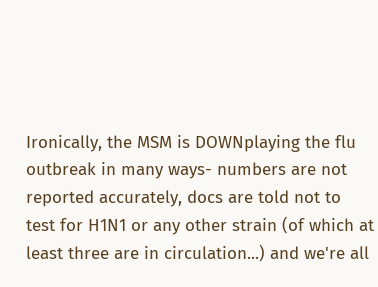Ironically, the MSM is DOWNplaying the flu outbreak in many ways- numbers are not reported accurately, docs are told not to test for H1N1 or any other strain (of which at least three are in circulation...) and we're all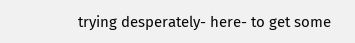trying desperately- here- to get some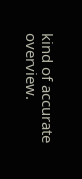kind of accurate overview.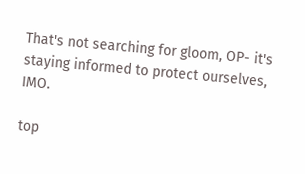That's not searching for gloom, OP- it's staying informed to protect ourselves, IMO.

top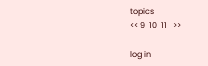topics
<< 9  10  11   >>

log in